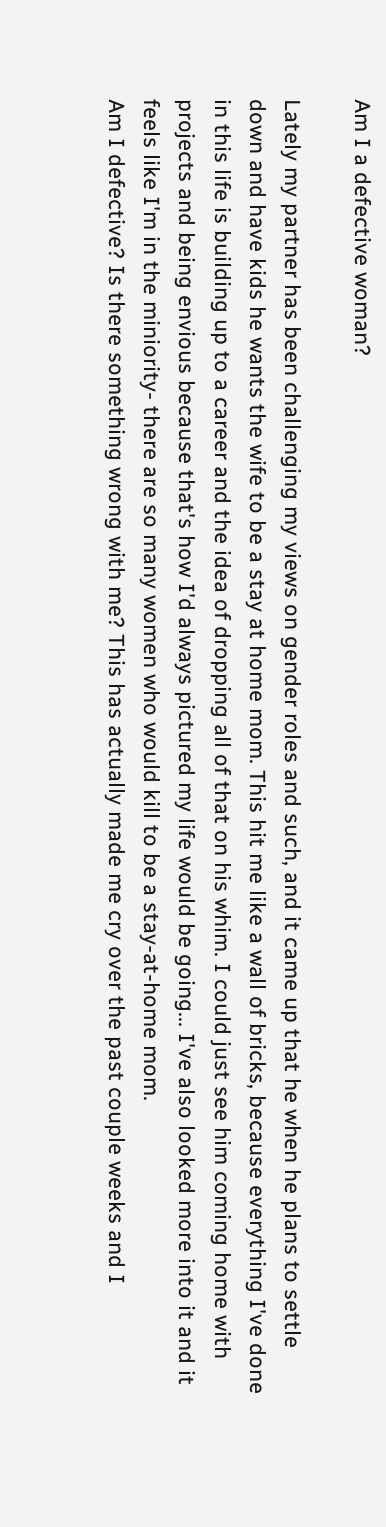Am I a defective woman?

Lately my partner has been challenging my views on gender roles and such, and it came up that he when he plans to settle down and have kids he wants the wife to be a stay at home mom. This hit me like a wall of bricks, because everything I've done in this life is building up to a career and the idea of dropping all of that on his whim. I could just see him coming home with projects and being envious because that's how I'd always pictured my life would be going... I've also looked more into it and it feels like I'm in the miniority- there are so many women who would kill to be a stay-at-home mom.
Am I defective? Is there something wrong with me? This has actually made me cry over the past couple weeks and I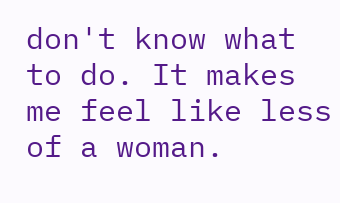don't know what to do. It makes me feel like less of a woman.